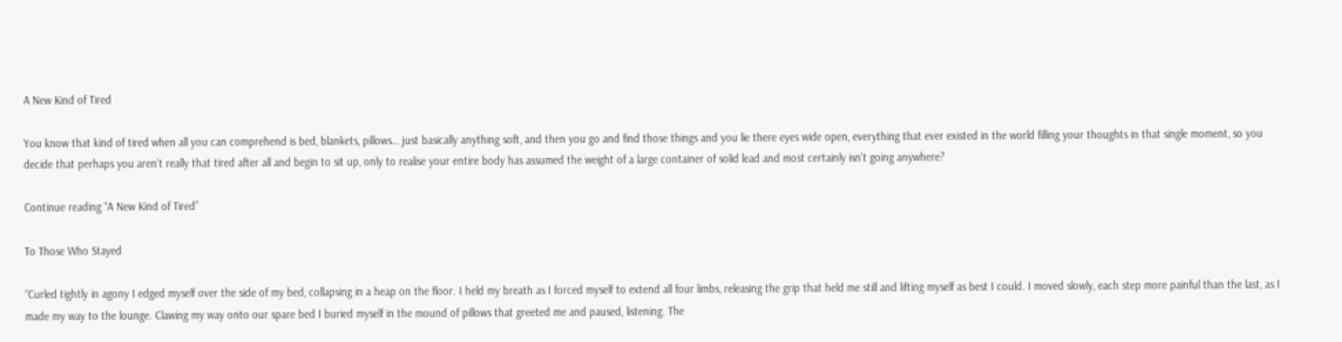A New Kind of Tired

You know that kind of tired when all you can comprehend is bed, blankets, pillows… just basically anything soft, and then you go and find those things and you lie there eyes wide open, everything that ever existed in the world filling your thoughts in that single moment, so you decide that perhaps you aren’t really that tired after all and begin to sit up, only to realise your entire body has assumed the weight of a large container of solid lead and most certainly isn’t going anywhere?

Continue reading “A New Kind of Tired”

To Those Who Stayed

“Curled tightly in agony I edged myself over the side of my bed, collapsing in a heap on the floor. I held my breath as I forced myself to extend all four limbs, releasing the grip that held me still and lifting myself as best I could. I moved slowly, each step more painful than the last, as I made my way to the lounge. Clawing my way onto our spare bed I buried myself in the mound of pillows that greeted me and paused, listening. The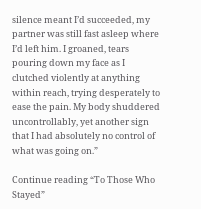silence meant I’d succeeded, my partner was still fast asleep where I’d left him. I groaned, tears pouring down my face as I clutched violently at anything within reach, trying desperately to ease the pain. My body shuddered uncontrollably, yet another sign that I had absolutely no control of what was going on.”

Continue reading “To Those Who Stayed”